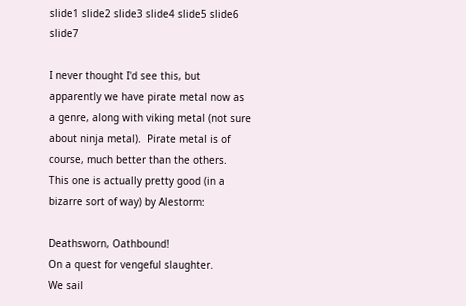slide1 slide2 slide3 slide4 slide5 slide6 slide7

I never thought I'd see this, but apparently we have pirate metal now as a genre, along with viking metal (not sure about ninja metal).  Pirate metal is of course, much better than the others.  This one is actually pretty good (in a bizarre sort of way) by Alestorm:

Deathsworn, Oathbound!
On a quest for vengeful slaughter.
We sail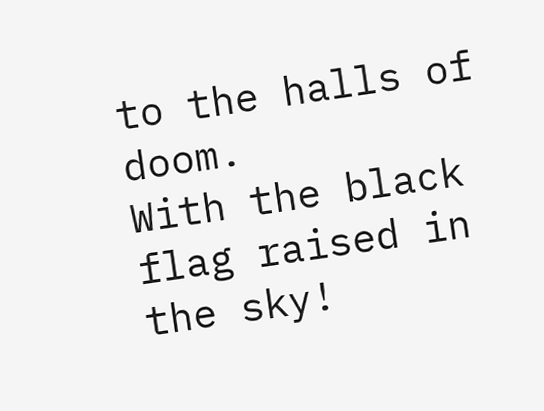to the halls of doom.
With the black flag raised in the sky!